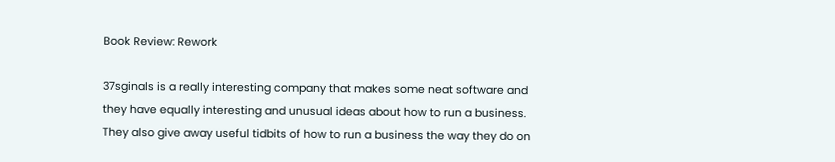Book Review: Rework

37sginals is a really interesting company that makes some neat software and they have equally interesting and unusual ideas about how to run a business. They also give away useful tidbits of how to run a business the way they do on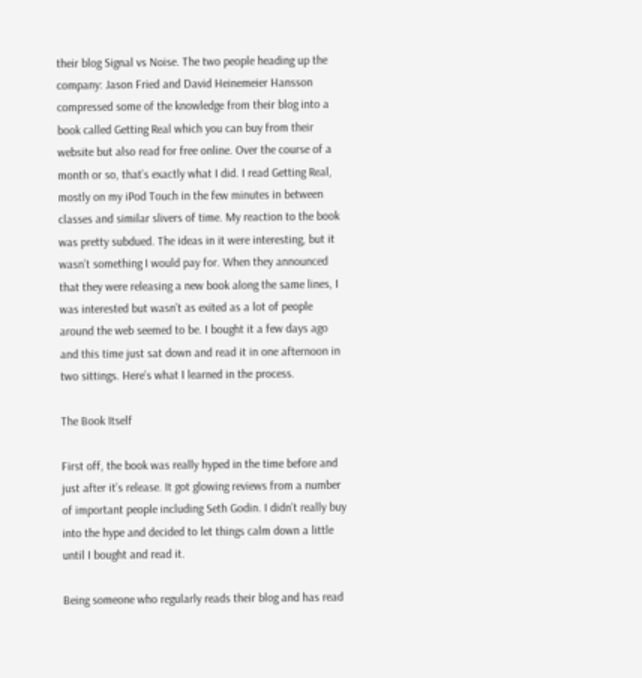their blog Signal vs Noise. The two people heading up the company: Jason Fried and David Heinemeier Hansson compressed some of the knowledge from their blog into a book called Getting Real which you can buy from their website but also read for free online. Over the course of a month or so, that’s exactly what I did. I read Getting Real, mostly on my iPod Touch in the few minutes in between classes and similar slivers of time. My reaction to the book was pretty subdued. The ideas in it were interesting, but it wasn’t something I would pay for. When they announced that they were releasing a new book along the same lines, I was interested but wasn’t as exited as a lot of people around the web seemed to be. I bought it a few days ago and this time just sat down and read it in one afternoon in two sittings. Here’s what I learned in the process.

The Book Itself

First off, the book was really hyped in the time before and just after it’s release. It got glowing reviews from a number of important people including Seth Godin. I didn’t really buy into the hype and decided to let things calm down a little until I bought and read it.

Being someone who regularly reads their blog and has read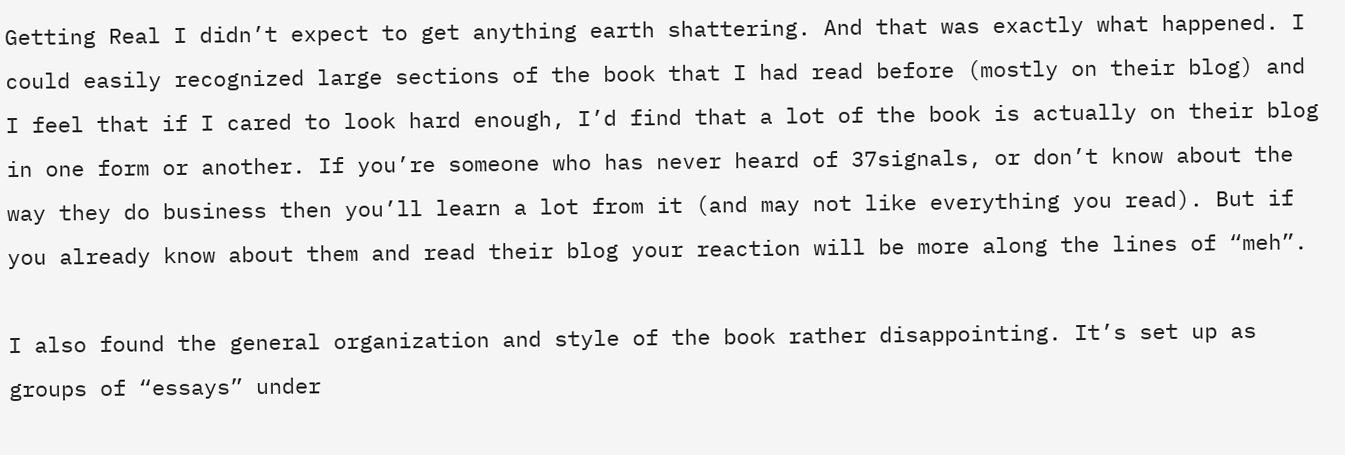Getting Real I didn’t expect to get anything earth shattering. And that was exactly what happened. I could easily recognized large sections of the book that I had read before (mostly on their blog) and I feel that if I cared to look hard enough, I’d find that a lot of the book is actually on their blog in one form or another. If you’re someone who has never heard of 37signals, or don’t know about the way they do business then you’ll learn a lot from it (and may not like everything you read). But if you already know about them and read their blog your reaction will be more along the lines of “meh”.

I also found the general organization and style of the book rather disappointing. It’s set up as groups of “essays” under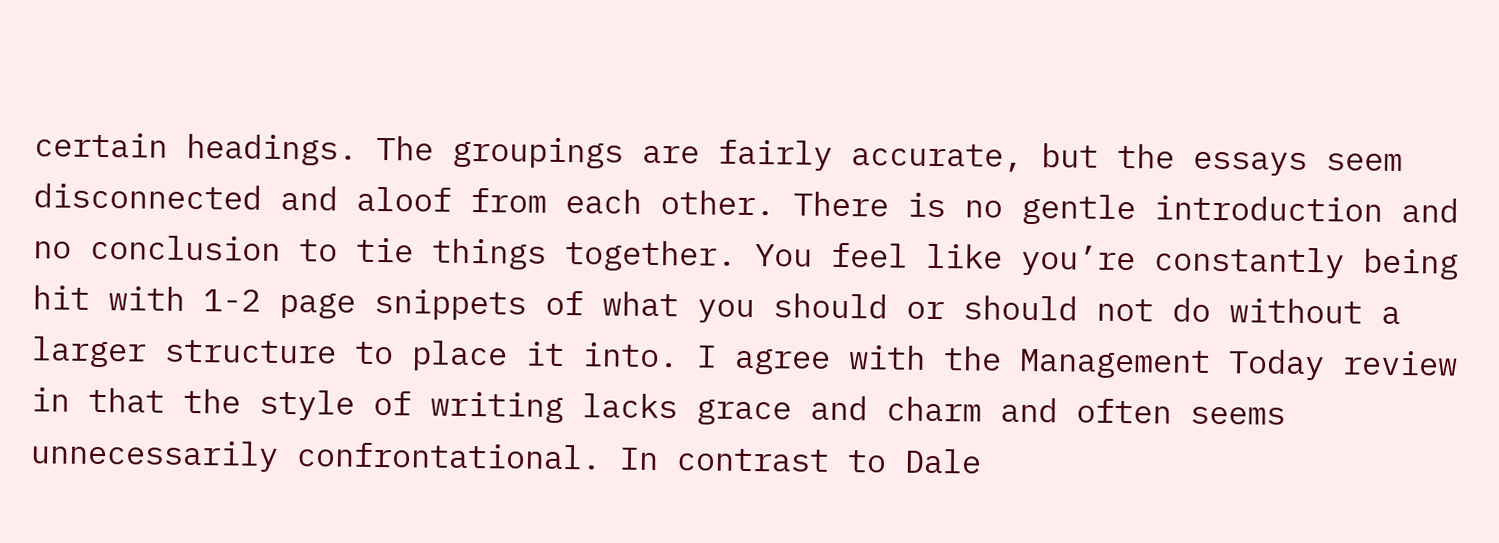certain headings. The groupings are fairly accurate, but the essays seem disconnected and aloof from each other. There is no gentle introduction and no conclusion to tie things together. You feel like you’re constantly being hit with 1-2 page snippets of what you should or should not do without a larger structure to place it into. I agree with the Management Today review in that the style of writing lacks grace and charm and often seems unnecessarily confrontational. In contrast to Dale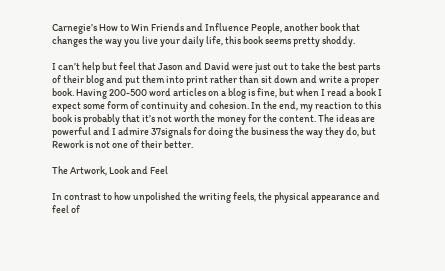Carnegie’s How to Win Friends and Influence People, another book that changes the way you live your daily life, this book seems pretty shoddy.

I can’t help but feel that Jason and David were just out to take the best parts of their blog and put them into print rather than sit down and write a proper book. Having 200-500 word articles on a blog is fine, but when I read a book I expect some form of continuity and cohesion. In the end, my reaction to this book is probably that it’s not worth the money for the content. The ideas are powerful and I admire 37signals for doing the business the way they do, but Rework is not one of their better.

The Artwork, Look and Feel

In contrast to how unpolished the writing feels, the physical appearance and feel of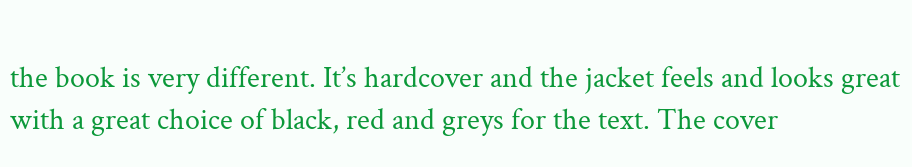the book is very different. It’s hardcover and the jacket feels and looks great with a great choice of black, red and greys for the text. The cover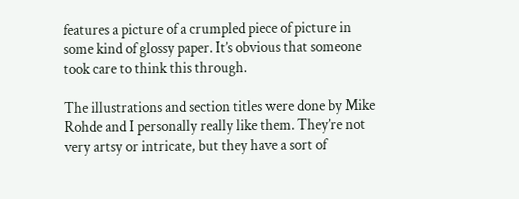features a picture of a crumpled piece of picture in some kind of glossy paper. It’s obvious that someone took care to think this through.

The illustrations and section titles were done by Mike Rohde and I personally really like them. They’re not very artsy or intricate, but they have a sort of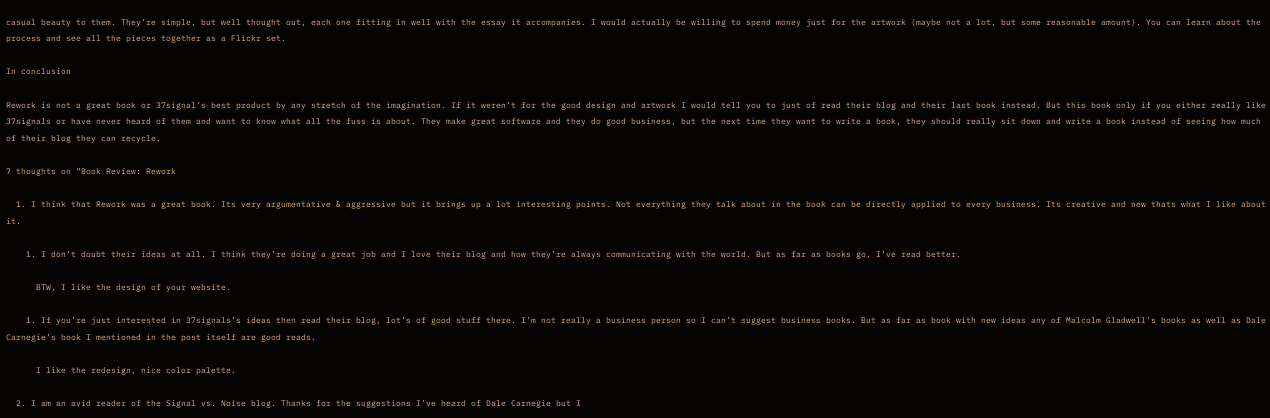casual beauty to them. They’re simple, but well thought out, each one fitting in well with the essay it accompanies. I would actually be willing to spend money just for the artwork (maybe not a lot, but some reasonable amount). You can learn about the process and see all the pieces together as a Flickr set.

In conclusion

Rework is not a great book or 37signal’s best product by any stretch of the imagination. If it weren’t for the good design and artwork I would tell you to just of read their blog and their last book instead. But this book only if you either really like 37signals or have never heard of them and want to know what all the fuss is about. They make great software and they do good business, but the next time they want to write a book, they should really sit down and write a book instead of seeing how much of their blog they can recycle.

7 thoughts on “Book Review: Rework

  1. I think that Rework was a great book. Its very argumentative & aggressive but it brings up a lot interesting points. Not everything they talk about in the book can be directly applied to every business. Its creative and new thats what I like about it.

    1. I don’t doubt their ideas at all. I think they’re doing a great job and I love their blog and how they’re always communicating with the world. But as far as books go, I’ve read better.

      BTW, I like the design of your website.

    1. If you’re just interested in 37signals’s ideas then read their blog, lot’s of good stuff there. I’m not really a business person so I can’t suggest business books. But as far as book with new ideas any of Malcolm Gladwell’s books as well as Dale Carnegie’s book I mentioned in the post itself are good reads.

      I like the redesign, nice color palette.

  2. I am an avid reader of the Signal vs. Noise blog. Thanks for the suggestions I’ve heard of Dale Carnegie but I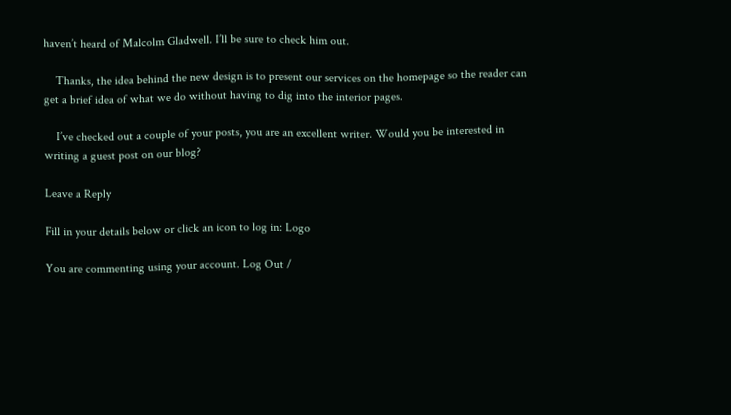haven’t heard of Malcolm Gladwell. I’ll be sure to check him out.

    Thanks, the idea behind the new design is to present our services on the homepage so the reader can get a brief idea of what we do without having to dig into the interior pages.

    I’ve checked out a couple of your posts, you are an excellent writer. Would you be interested in writing a guest post on our blog?

Leave a Reply

Fill in your details below or click an icon to log in: Logo

You are commenting using your account. Log Out /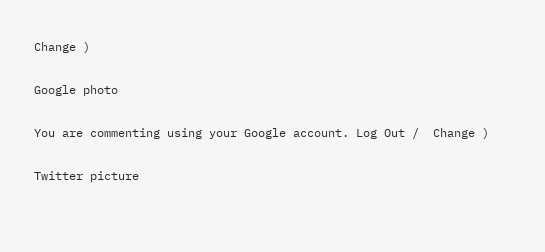Change )

Google photo

You are commenting using your Google account. Log Out /  Change )

Twitter picture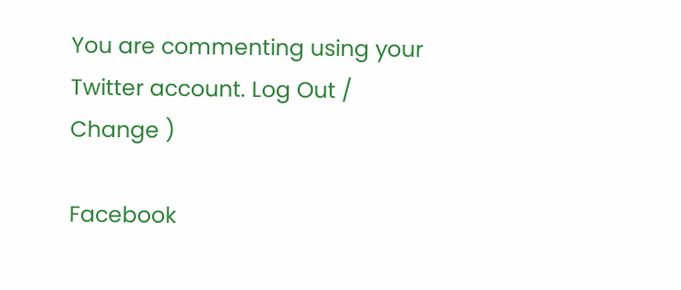You are commenting using your Twitter account. Log Out /  Change )

Facebook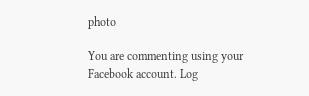photo

You are commenting using your Facebook account. Log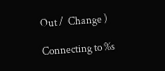Out /  Change )

Connecting to %s